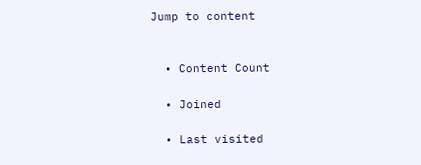Jump to content


  • Content Count

  • Joined

  • Last visited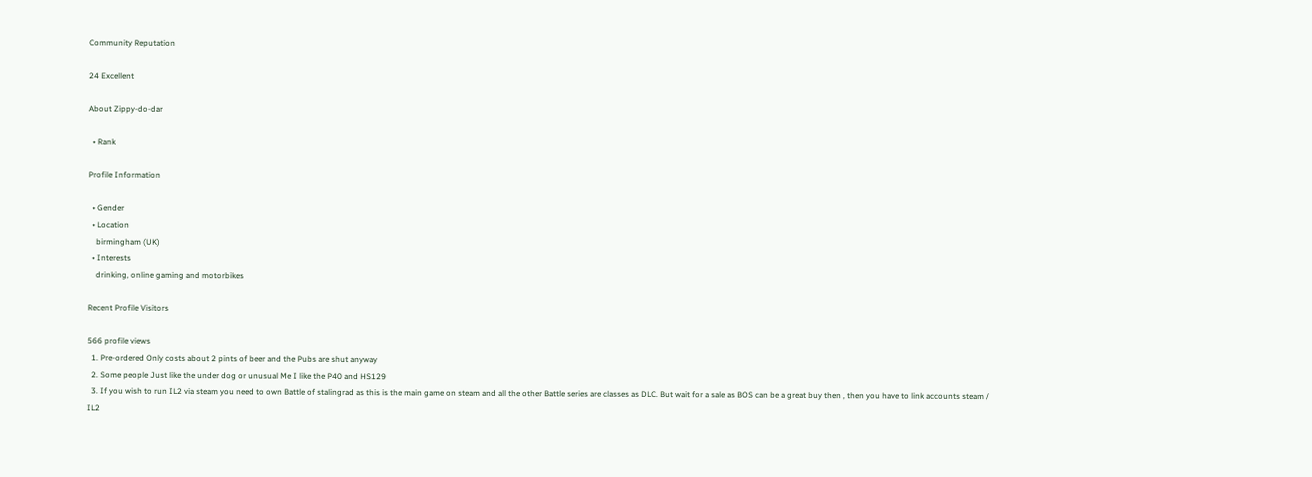Community Reputation

24 Excellent

About Zippy-do-dar

  • Rank

Profile Information

  • Gender
  • Location
    birmingham (UK)
  • Interests
    drinking, online gaming and motorbikes

Recent Profile Visitors

566 profile views
  1. Pre-ordered Only costs about 2 pints of beer and the Pubs are shut anyway
  2. Some people Just like the under dog or unusual Me I like the P40 and HS129
  3. If you wish to run IL2 via steam you need to own Battle of stalingrad as this is the main game on steam and all the other Battle series are classes as DLC. But wait for a sale as BOS can be a great buy then , then you have to link accounts steam / IL2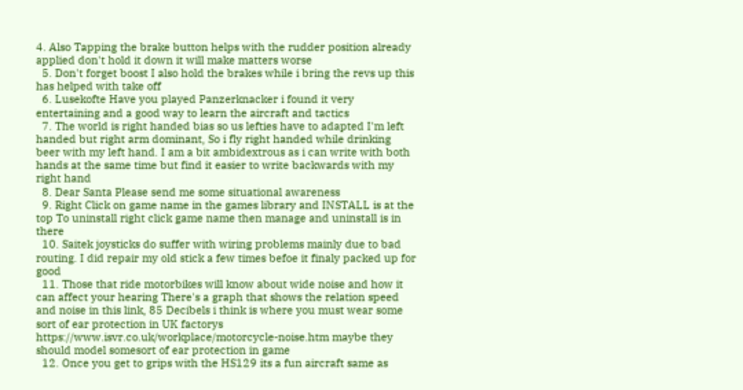4. Also Tapping the brake button helps with the rudder position already applied don't hold it down it will make matters worse
  5. Don't forget boost I also hold the brakes while i bring the revs up this has helped with take off
  6. Lusekofte Have you played Panzerknacker i found it very entertaining and a good way to learn the aircraft and tactics
  7. The world is right handed bias so us lefties have to adapted I'm left handed but right arm dominant, So i fly right handed while drinking beer with my left hand. I am a bit ambidextrous as i can write with both hands at the same time but find it easier to write backwards with my right hand
  8. Dear Santa Please send me some situational awareness
  9. Right Click on game name in the games library and INSTALL is at the top To uninstall right click game name then manage and uninstall is in there
  10. Saitek joysticks do suffer with wiring problems mainly due to bad routing. I did repair my old stick a few times befoe it finaly packed up for good
  11. Those that ride motorbikes will know about wide noise and how it can affect your hearing There's a graph that shows the relation speed and noise in this link, 85 Decibels i think is where you must wear some sort of ear protection in UK factorys https://www.isvr.co.uk/workplace/motorcycle-noise.htm maybe they should model somesort of ear protection in game
  12. Once you get to grips with the HS129 its a fun aircraft same as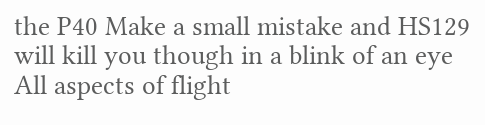the P40 Make a small mistake and HS129 will kill you though in a blink of an eye All aspects of flight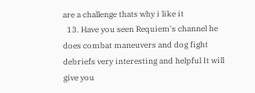are a challenge thats why i like it
  13. Have you seen Requiem's channel he does combat maneuvers and dog fight debriefs very interesting and helpful It will give you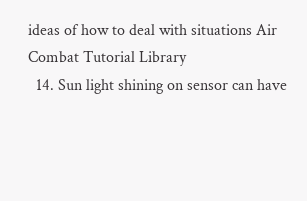ideas of how to deal with situations Air Combat Tutorial Library
  14. Sun light shining on sensor can have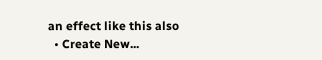an effect like this also
  • Create New...